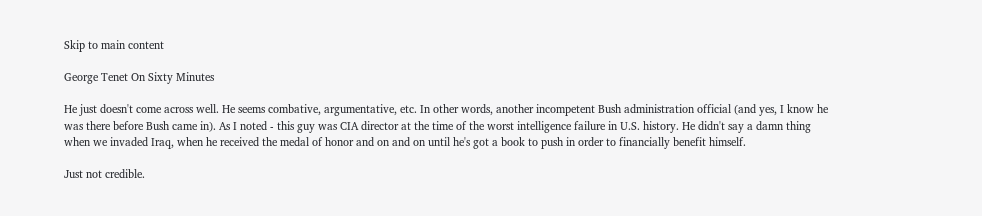Skip to main content

George Tenet On Sixty Minutes

He just doesn't come across well. He seems combative, argumentative, etc. In other words, another incompetent Bush administration official (and yes, I know he was there before Bush came in). As I noted - this guy was CIA director at the time of the worst intelligence failure in U.S. history. He didn't say a damn thing when we invaded Iraq, when he received the medal of honor and on and on until he's got a book to push in order to financially benefit himself.

Just not credible.